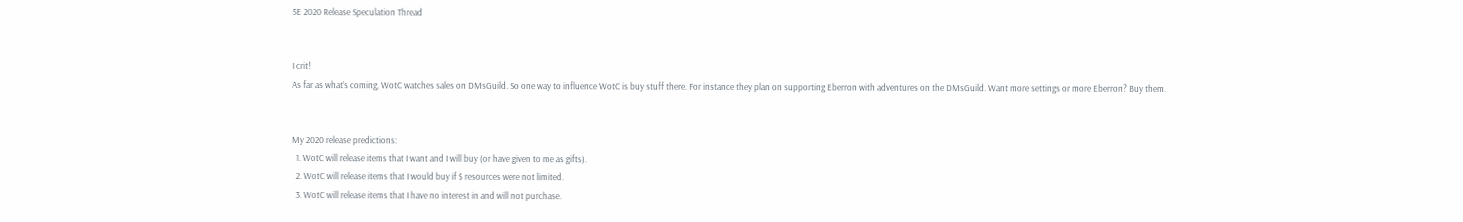5E 2020 Release Speculation Thread


I crit!
As far as what’s coming, WotC watches sales on DMsGuild. So one way to influence WotC is buy stuff there. For instance they plan on supporting Eberron with adventures on the DMsGuild. Want more settings or more Eberron? Buy them.


My 2020 release predictions:
  1. WotC will release items that I want and I will buy (or have given to me as gifts).
  2. WotC will release items that I would buy if $ resources were not limited.
  3. WotC will release items that I have no interest in and will not purchase.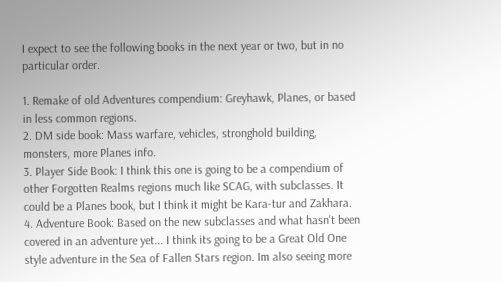I expect to see the following books in the next year or two, but in no particular order.

1. Remake of old Adventures compendium: Greyhawk, Planes, or based in less common regions.
2. DM side book: Mass warfare, vehicles, stronghold building, monsters, more Planes info.
3. Player Side Book: I think this one is going to be a compendium of other Forgotten Realms regions much like SCAG, with subclasses. It could be a Planes book, but I think it might be Kara-tur and Zakhara.
4. Adventure Book: Based on the new subclasses and what hasn't been covered in an adventure yet... I think its going to be a Great Old One style adventure in the Sea of Fallen Stars region. Im also seeing more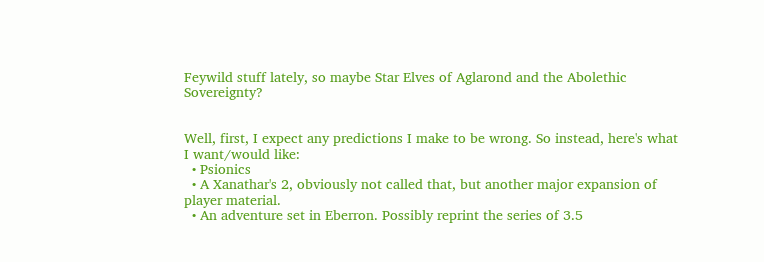Feywild stuff lately, so maybe Star Elves of Aglarond and the Abolethic Sovereignty?


Well, first, I expect any predictions I make to be wrong. So instead, here's what I want/would like:
  • Psionics
  • A Xanathar's 2, obviously not called that, but another major expansion of player material.
  • An adventure set in Eberron. Possibly reprint the series of 3.5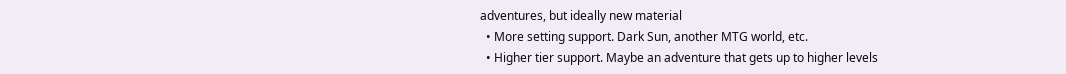adventures, but ideally new material
  • More setting support. Dark Sun, another MTG world, etc.
  • Higher tier support. Maybe an adventure that gets up to higher levels